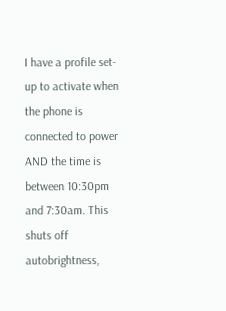I have a profile set-up to activate when the phone is connected to power AND the time is between 10:30pm and 7:30am. This shuts off autobrightness,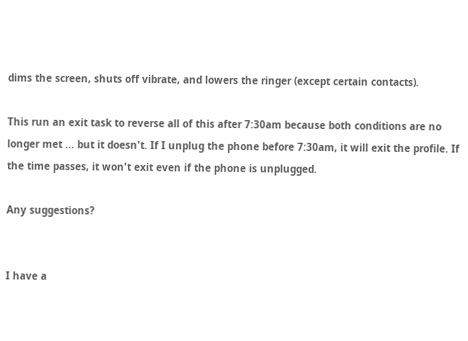dims the screen, shuts off vibrate, and lowers the ringer (except certain contacts).

This run an exit task to reverse all of this after 7:30am because both conditions are no longer met ... but it doesn't. If I unplug the phone before 7:30am, it will exit the profile. If the time passes, it won't exit even if the phone is unplugged.

Any suggestions?


I have a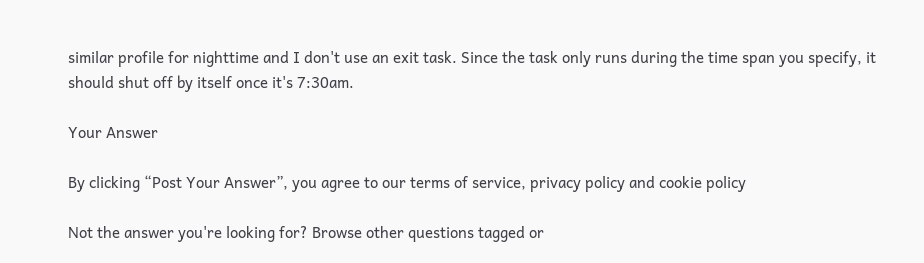similar profile for nighttime and I don't use an exit task. Since the task only runs during the time span you specify, it should shut off by itself once it's 7:30am.

Your Answer

By clicking “Post Your Answer”, you agree to our terms of service, privacy policy and cookie policy

Not the answer you're looking for? Browse other questions tagged or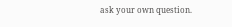ask your own question.